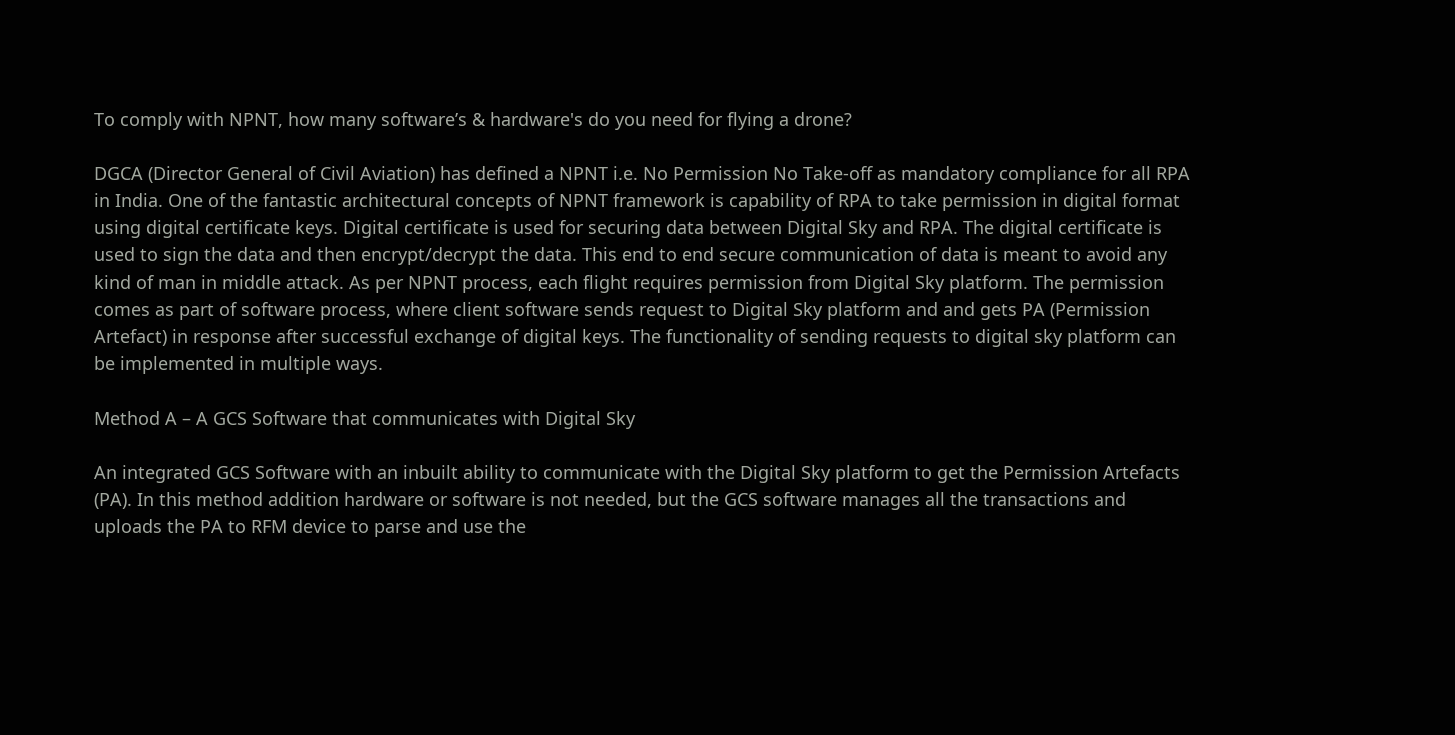To comply with NPNT, how many software’s & hardware's do you need for flying a drone?

DGCA (Director General of Civil Aviation) has defined a NPNT i.e. No Permission No Take-off as mandatory compliance for all RPA in India. One of the fantastic architectural concepts of NPNT framework is capability of RPA to take permission in digital format using digital certificate keys. Digital certificate is used for securing data between Digital Sky and RPA. The digital certificate is used to sign the data and then encrypt/decrypt the data. This end to end secure communication of data is meant to avoid any kind of man in middle attack. As per NPNT process, each flight requires permission from Digital Sky platform. The permission comes as part of software process, where client software sends request to Digital Sky platform and and gets PA (Permission Artefact) in response after successful exchange of digital keys. The functionality of sending requests to digital sky platform can be implemented in multiple ways.

Method A – A GCS Software that communicates with Digital Sky

An integrated GCS Software with an inbuilt ability to communicate with the Digital Sky platform to get the Permission Artefacts (PA). In this method addition hardware or software is not needed, but the GCS software manages all the transactions and uploads the PA to RFM device to parse and use the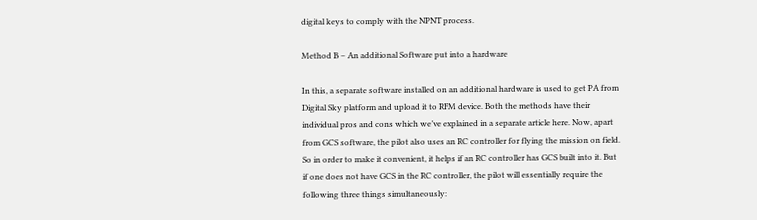digital keys to comply with the NPNT process.

Method B – An additional Software put into a hardware

In this, a separate software installed on an additional hardware is used to get PA from Digital Sky platform and upload it to RFM device. Both the methods have their individual pros and cons which we’ve explained in a separate article here. Now, apart from GCS software, the pilot also uses an RC controller for flying the mission on field. So in order to make it convenient, it helps if an RC controller has GCS built into it. But if one does not have GCS in the RC controller, the pilot will essentially require the following three things simultaneously: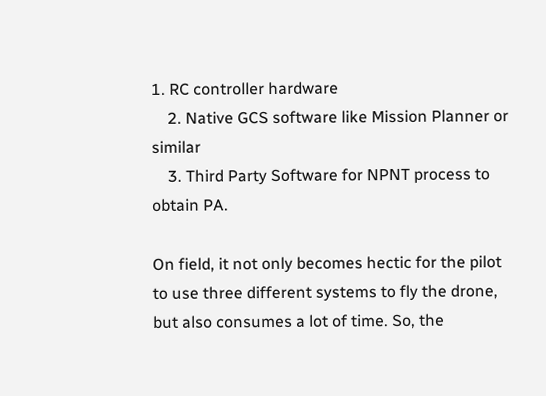1. RC controller hardware
    2. Native GCS software like Mission Planner or similar
    3. Third Party Software for NPNT process to obtain PA.

On field, it not only becomes hectic for the pilot to use three different systems to fly the drone, but also consumes a lot of time. So, the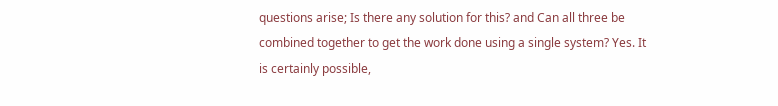questions arise; Is there any solution for this? and Can all three be combined together to get the work done using a single system? Yes. It is certainly possible,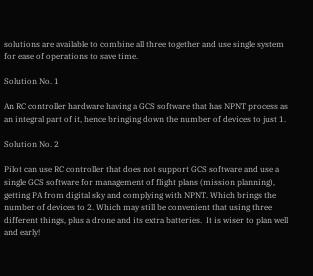solutions are available to combine all three together and use single system for ease of operations to save time.

Solution No. 1

An RC controller hardware having a GCS software that has NPNT process as an integral part of it, hence bringing down the number of devices to just 1.

Solution No. 2

Pilot can use RC controller that does not support GCS software and use a single GCS software for management of flight plans (mission planning), getting PA from digital sky and complying with NPNT. Which brings the number of devices to 2. Which may still be convenient that using three different things, plus a drone and its extra batteries.  It is wiser to plan well and early!